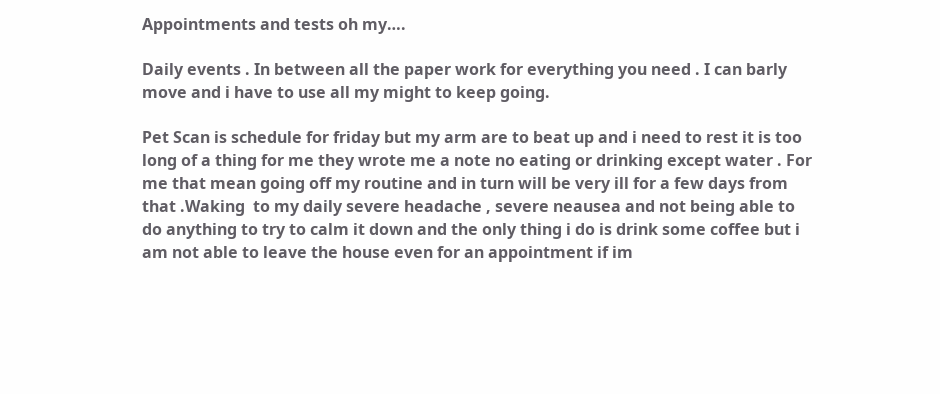Appointments and tests oh my….

Daily events . In between all the paper work for everything you need . I can barly move and i have to use all my might to keep going.

Pet Scan is schedule for friday but my arm are to beat up and i need to rest it is too long of a thing for me they wrote me a note no eating or drinking except water . For me that mean going off my routine and in turn will be very ill for a few days from that .Waking  to my daily severe headache , severe neausea and not being able to do anything to try to calm it down and the only thing i do is drink some coffee but i am not able to leave the house even for an appointment if im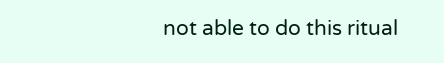not able to do this ritual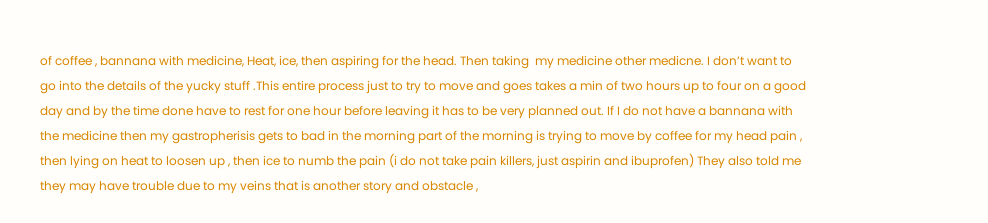of coffee , bannana with medicine, Heat, ice, then aspiring for the head. Then taking  my medicine other medicne. I don’t want to go into the details of the yucky stuff .This entire process just to try to move and goes takes a min of two hours up to four on a good day and by the time done have to rest for one hour before leaving it has to be very planned out. If I do not have a bannana with the medicine then my gastropherisis gets to bad in the morning part of the morning is trying to move by coffee for my head pain , then lying on heat to loosen up , then ice to numb the pain (i do not take pain killers, just aspirin and ibuprofen) They also told me they may have trouble due to my veins that is another story and obstacle ,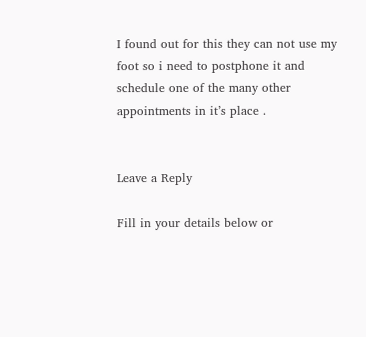I found out for this they can not use my foot so i need to postphone it and schedule one of the many other appointments in it’s place .


Leave a Reply

Fill in your details below or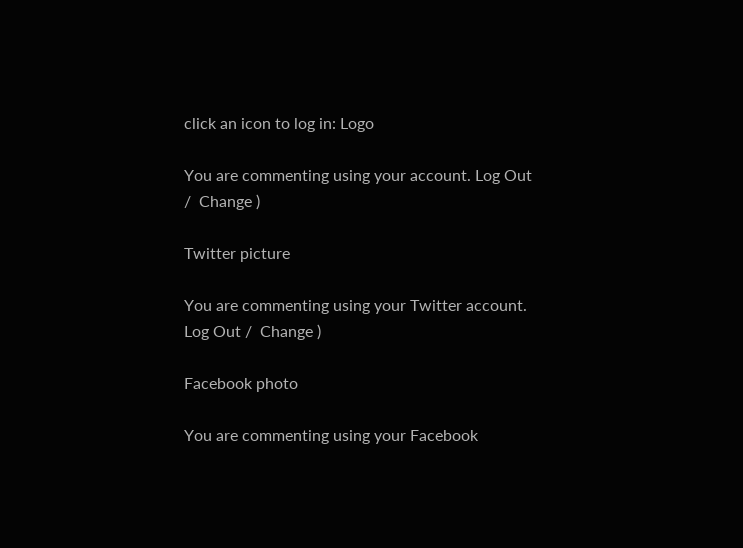click an icon to log in: Logo

You are commenting using your account. Log Out /  Change )

Twitter picture

You are commenting using your Twitter account. Log Out /  Change )

Facebook photo

You are commenting using your Facebook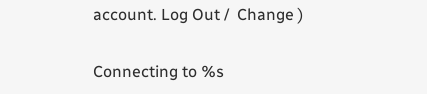account. Log Out /  Change )

Connecting to %s